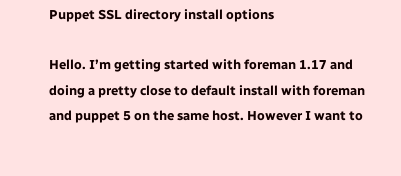Puppet SSL directory install options

Hello. I’m getting started with foreman 1.17 and doing a pretty close to default install with foreman and puppet 5 on the same host. However I want to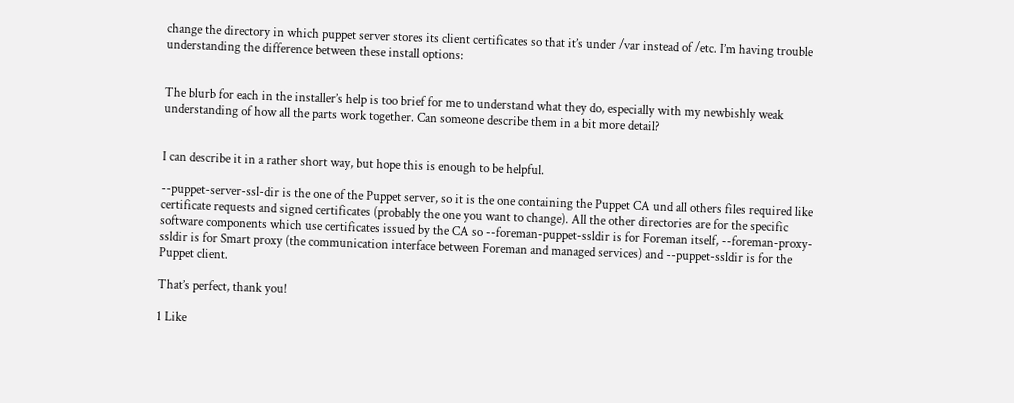change the directory in which puppet server stores its client certificates so that it’s under /var instead of /etc. I’m having trouble understanding the difference between these install options:


The blurb for each in the installer’s help is too brief for me to understand what they do, especially with my newbishly weak understanding of how all the parts work together. Can someone describe them in a bit more detail?


I can describe it in a rather short way, but hope this is enough to be helpful.

--puppet-server-ssl-dir is the one of the Puppet server, so it is the one containing the Puppet CA und all others files required like certificate requests and signed certificates (probably the one you want to change). All the other directories are for the specific software components which use certificates issued by the CA so --foreman-puppet-ssldir is for Foreman itself, --foreman-proxy-ssldir is for Smart proxy (the communication interface between Foreman and managed services) and --puppet-ssldir is for the Puppet client.

That’s perfect, thank you!

1 Like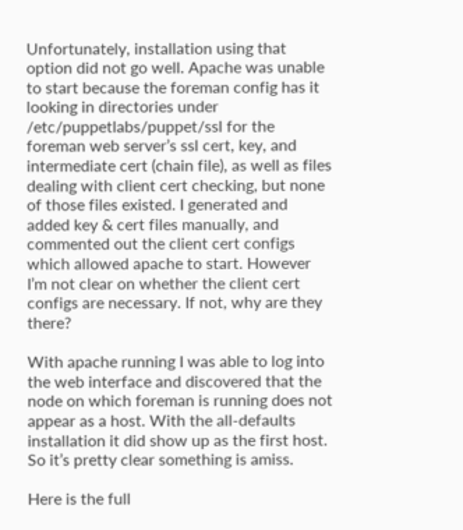Unfortunately, installation using that option did not go well. Apache was unable to start because the foreman config has it looking in directories under /etc/puppetlabs/puppet/ssl for the foreman web server’s ssl cert, key, and intermediate cert (chain file), as well as files dealing with client cert checking, but none of those files existed. I generated and added key & cert files manually, and commented out the client cert configs which allowed apache to start. However I’m not clear on whether the client cert configs are necessary. If not, why are they there?

With apache running I was able to log into the web interface and discovered that the node on which foreman is running does not appear as a host. With the all-defaults installation it did show up as the first host. So it’s pretty clear something is amiss.

Here is the full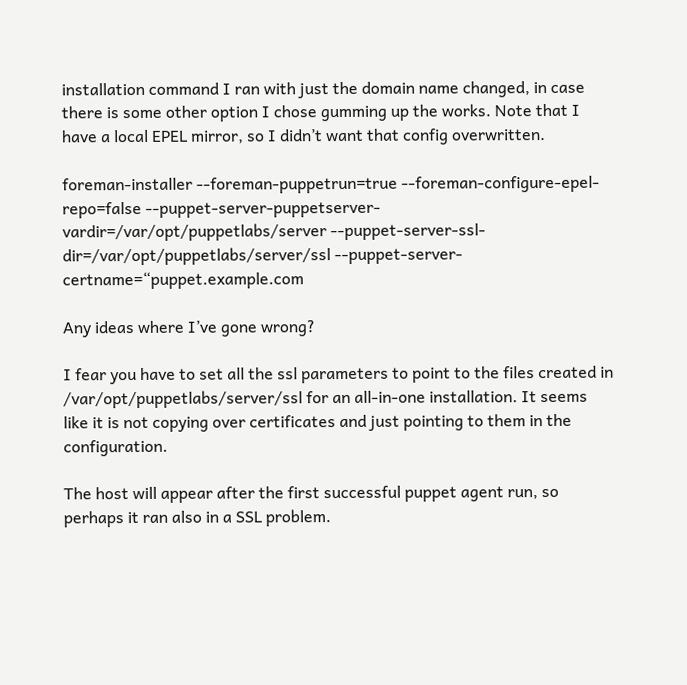installation command I ran with just the domain name changed, in case there is some other option I chose gumming up the works. Note that I have a local EPEL mirror, so I didn’t want that config overwritten.

foreman-installer --foreman-puppetrun=true --foreman-configure-epel-repo=false --puppet-server-puppetserver-vardir=/var/opt/puppetlabs/server --puppet-server-ssl-dir=/var/opt/puppetlabs/server/ssl --puppet-server-certname=“puppet.example.com

Any ideas where I’ve gone wrong?

I fear you have to set all the ssl parameters to point to the files created in /var/opt/puppetlabs/server/ssl for an all-in-one installation. It seems like it is not copying over certificates and just pointing to them in the configuration.

The host will appear after the first successful puppet agent run, so perhaps it ran also in a SSL problem.